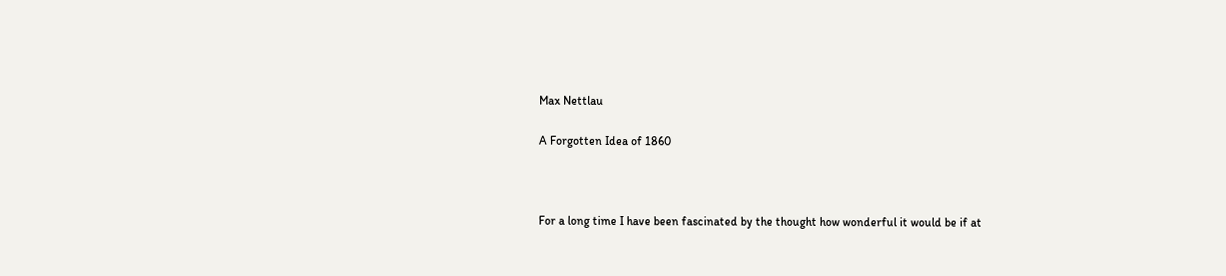Max Nettlau

A Forgotten Idea of 1860



For a long time I have been fascinated by the thought how wonderful it would be if at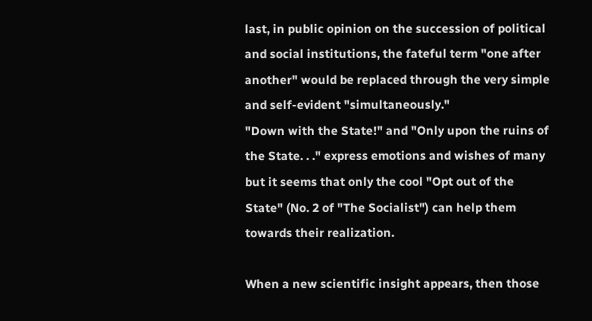last, in public opinion on the succession of political and social institutions, the fateful term "one after another" would be replaced through the very simple and self-evident "simultaneously."
"Down with the State!" and "Only upon the ruins of the State. . ." express emotions and wishes of many but it seems that only the cool "Opt out of the State" (No. 2 of "The Socialist") can help them towards their realization.

When a new scientific insight appears, then those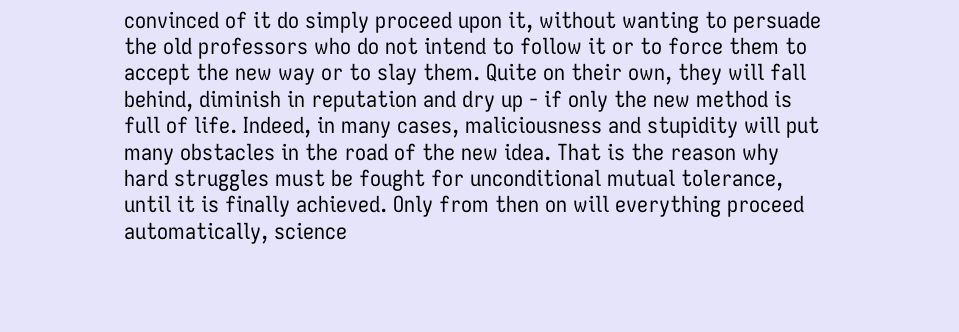convinced of it do simply proceed upon it, without wanting to persuade the old professors who do not intend to follow it or to force them to accept the new way or to slay them. Quite on their own, they will fall behind, diminish in reputation and dry up - if only the new method is full of life. Indeed, in many cases, maliciousness and stupidity will put many obstacles in the road of the new idea. That is the reason why hard struggles must be fought for unconditional mutual tolerance, until it is finally achieved. Only from then on will everything proceed automatically, science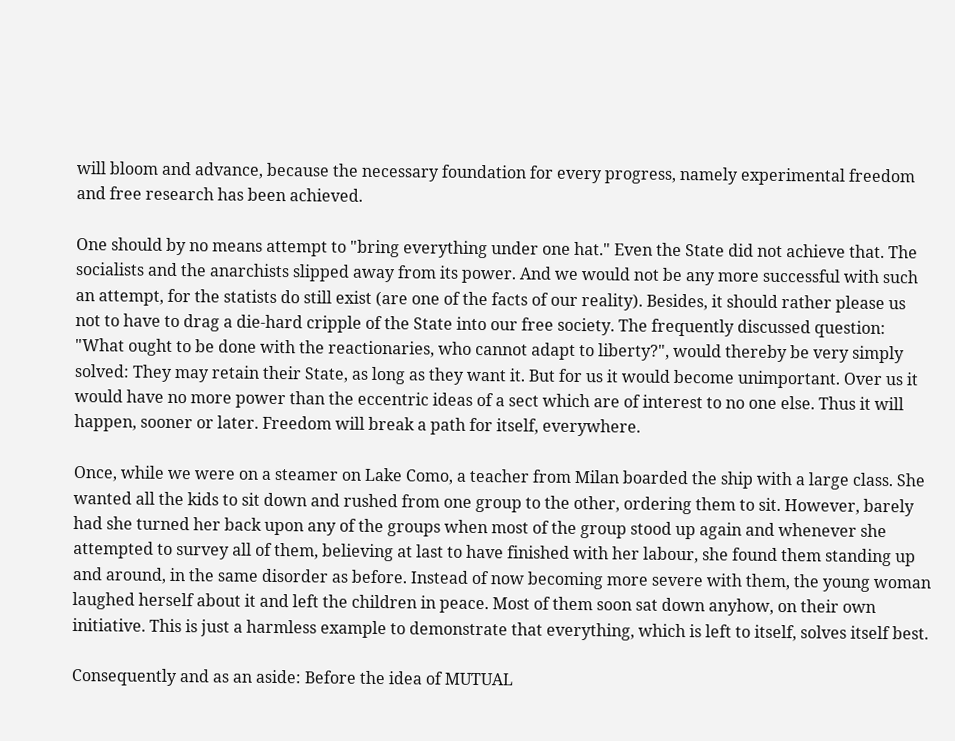will bloom and advance, because the necessary foundation for every progress, namely experimental freedom and free research has been achieved.

One should by no means attempt to "bring everything under one hat." Even the State did not achieve that. The socialists and the anarchists slipped away from its power. And we would not be any more successful with such an attempt, for the statists do still exist (are one of the facts of our reality). Besides, it should rather please us not to have to drag a die-hard cripple of the State into our free society. The frequently discussed question: "What ought to be done with the reactionaries, who cannot adapt to liberty?", would thereby be very simply solved: They may retain their State, as long as they want it. But for us it would become unimportant. Over us it would have no more power than the eccentric ideas of a sect which are of interest to no one else. Thus it will happen, sooner or later. Freedom will break a path for itself, everywhere.

Once, while we were on a steamer on Lake Como, a teacher from Milan boarded the ship with a large class. She wanted all the kids to sit down and rushed from one group to the other, ordering them to sit. However, barely had she turned her back upon any of the groups when most of the group stood up again and whenever she attempted to survey all of them, believing at last to have finished with her labour, she found them standing up and around, in the same disorder as before. Instead of now becoming more severe with them, the young woman laughed herself about it and left the children in peace. Most of them soon sat down anyhow, on their own initiative. This is just a harmless example to demonstrate that everything, which is left to itself, solves itself best.

Consequently and as an aside: Before the idea of MUTUAL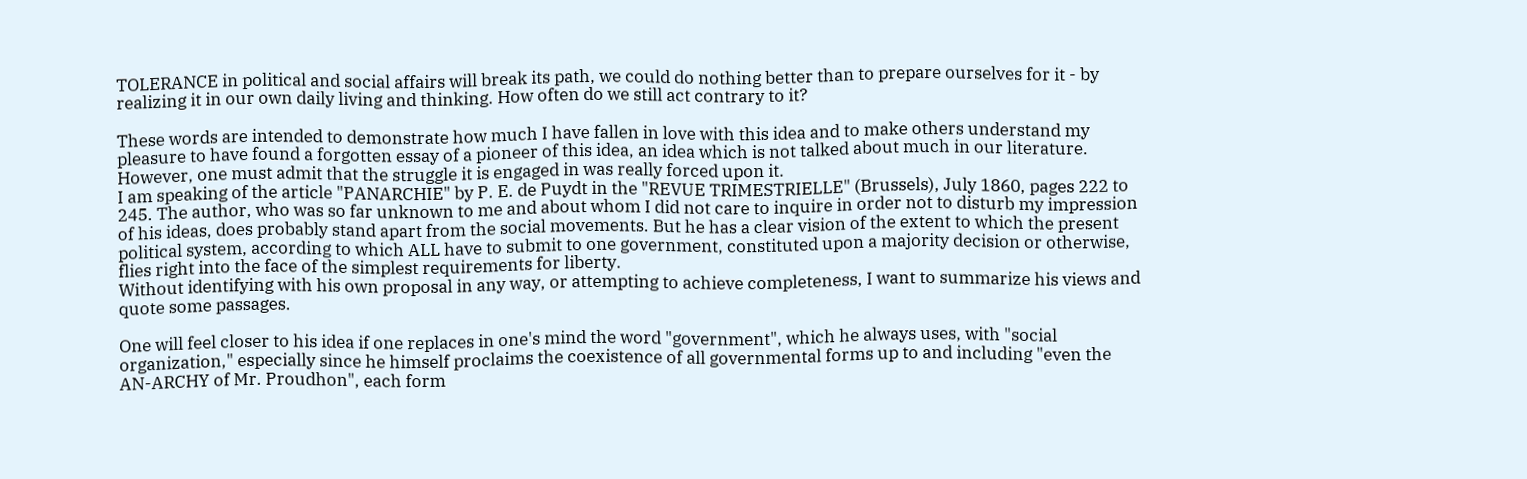TOLERANCE in political and social affairs will break its path, we could do nothing better than to prepare ourselves for it - by realizing it in our own daily living and thinking. How often do we still act contrary to it?

These words are intended to demonstrate how much I have fallen in love with this idea and to make others understand my pleasure to have found a forgotten essay of a pioneer of this idea, an idea which is not talked about much in our literature. However, one must admit that the struggle it is engaged in was really forced upon it.
I am speaking of the article "PANARCHIE" by P. E. de Puydt in the "REVUE TRIMESTRIELLE" (Brussels), July 1860, pages 222 to 245. The author, who was so far unknown to me and about whom I did not care to inquire in order not to disturb my impression of his ideas, does probably stand apart from the social movements. But he has a clear vision of the extent to which the present political system, according to which ALL have to submit to one government, constituted upon a majority decision or otherwise, flies right into the face of the simplest requirements for liberty.
Without identifying with his own proposal in any way, or attempting to achieve completeness, I want to summarize his views and quote some passages.

One will feel closer to his idea if one replaces in one's mind the word "government", which he always uses, with "social organization," especially since he himself proclaims the coexistence of all governmental forms up to and including "even the AN-ARCHY of Mr. Proudhon", each form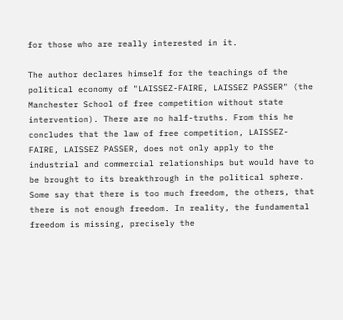for those who are really interested in it.

The author declares himself for the teachings of the political economy of "LAISSEZ-FAIRE, LAISSEZ PASSER" (the Manchester School of free competition without state intervention). There are no half-truths. From this he concludes that the law of free competition, LAISSEZ-FAIRE, LAISSEZ PASSER, does not only apply to the industrial and commercial relationships but would have to be brought to its breakthrough in the political sphere.
Some say that there is too much freedom, the others, that there is not enough freedom. In reality, the fundamental freedom is missing, precisely the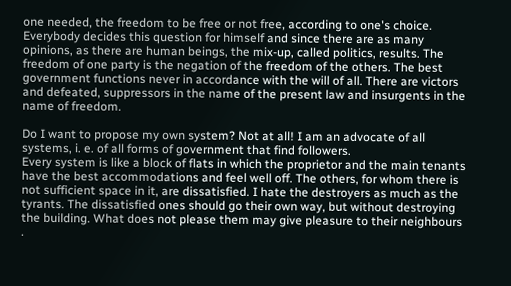one needed, the freedom to be free or not free, according to one's choice. Everybody decides this question for himself and since there are as many opinions, as there are human beings, the mix-up, called politics, results. The freedom of one party is the negation of the freedom of the others. The best government functions never in accordance with the will of all. There are victors and defeated, suppressors in the name of the present law and insurgents in the name of freedom.

Do I want to propose my own system? Not at all! I am an advocate of all systems, i. e. of all forms of government that find followers.
Every system is like a block of flats in which the proprietor and the main tenants have the best accommodations and feel well off. The others, for whom there is not sufficient space in it, are dissatisfied. I hate the destroyers as much as the tyrants. The dissatisfied ones should go their own way, but without destroying the building. What does not please them may give pleasure to their neighbours .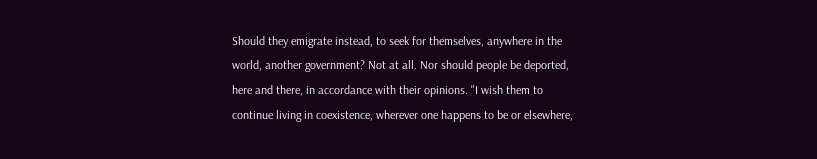Should they emigrate instead, to seek for themselves, anywhere in the world, another government? Not at all. Nor should people be deported, here and there, in accordance with their opinions. "I wish them to continue living in coexistence, wherever one happens to be or elsewhere,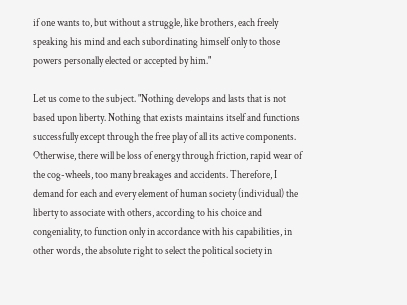if one wants to, but without a struggle, like brothers, each freely speaking his mind and each subordinating himself only to those powers personally elected or accepted by him."

Let us come to the subject. "Nothing develops and lasts that is not based upon liberty. Nothing that exists maintains itself and functions successfully except through the free play of all its active components. Otherwise, there will be loss of energy through friction, rapid wear of the cog-wheels, too many breakages and accidents. Therefore, I demand for each and every element of human society (individual) the liberty to associate with others, according to his choice and congeniality, to function only in accordance with his capabilities, in other words, the absolute right to select the political society in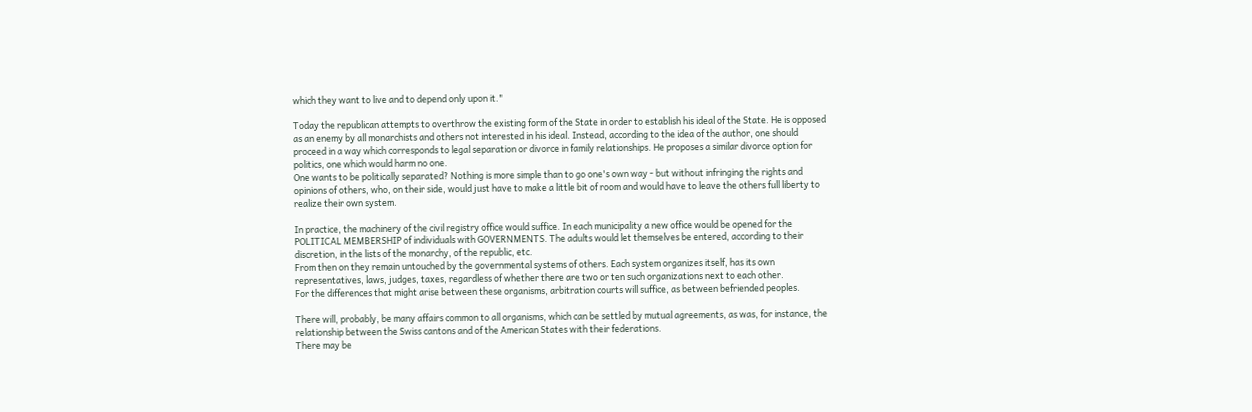which they want to live and to depend only upon it."

Today the republican attempts to overthrow the existing form of the State in order to establish his ideal of the State. He is opposed as an enemy by all monarchists and others not interested in his ideal. Instead, according to the idea of the author, one should proceed in a way which corresponds to legal separation or divorce in family relationships. He proposes a similar divorce option for politics, one which would harm no one.
One wants to be politically separated? Nothing is more simple than to go one's own way - but without infringing the rights and opinions of others, who, on their side, would just have to make a little bit of room and would have to leave the others full liberty to realize their own system.

In practice, the machinery of the civil registry office would suffice. In each municipality a new office would be opened for the POLITICAL MEMBERSHIP of individuals with GOVERNMENTS. The adults would let themselves be entered, according to their discretion, in the lists of the monarchy, of the republic, etc.
From then on they remain untouched by the governmental systems of others. Each system organizes itself, has its own representatives, laws, judges, taxes, regardless of whether there are two or ten such organizations next to each other.
For the differences that might arise between these organisms, arbitration courts will suffice, as between befriended peoples.

There will, probably, be many affairs common to all organisms, which can be settled by mutual agreements, as was, for instance, the relationship between the Swiss cantons and of the American States with their federations.
There may be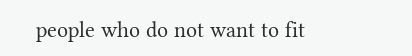people who do not want to fit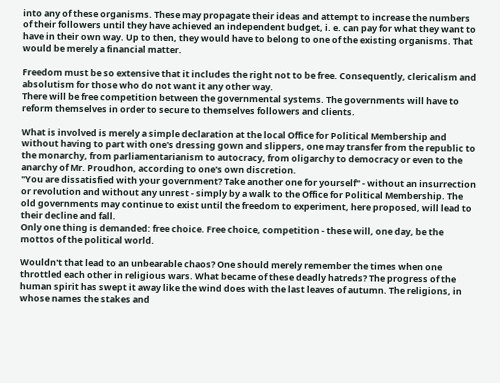into any of these organisms. These may propagate their ideas and attempt to increase the numbers of their followers until they have achieved an independent budget, i. e. can pay for what they want to have in their own way. Up to then, they would have to belong to one of the existing organisms. That would be merely a financial matter.

Freedom must be so extensive that it includes the right not to be free. Consequently, clericalism and absolutism for those who do not want it any other way.
There will be free competition between the governmental systems. The governments will have to reform themselves in order to secure to themselves followers and clients.

What is involved is merely a simple declaration at the local Office for Political Membership and without having to part with one's dressing gown and slippers, one may transfer from the republic to the monarchy, from parliamentarianism to autocracy, from oligarchy to democracy or even to the anarchy of Mr. Proudhon, according to one's own discretion.
"You are dissatisfied with your government? Take another one for yourself" - without an insurrection or revolution and without any unrest - simply by a walk to the Office for Political Membership. The old governments may continue to exist until the freedom to experiment, here proposed, will lead to their decline and fall.
Only one thing is demanded: free choice. Free choice, competition - these will, one day, be the mottos of the political world.

Wouldn't that lead to an unbearable chaos? One should merely remember the times when one throttled each other in religious wars. What became of these deadly hatreds? The progress of the human spirit has swept it away like the wind does with the last leaves of autumn. The religions, in whose names the stakes and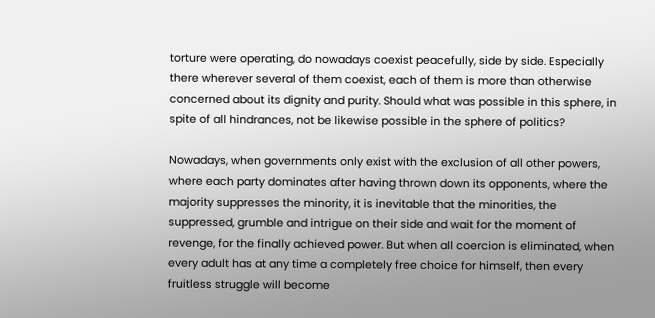torture were operating, do nowadays coexist peacefully, side by side. Especially there wherever several of them coexist, each of them is more than otherwise concerned about its dignity and purity. Should what was possible in this sphere, in spite of all hindrances, not be likewise possible in the sphere of politics?

Nowadays, when governments only exist with the exclusion of all other powers, where each party dominates after having thrown down its opponents, where the majority suppresses the minority, it is inevitable that the minorities, the suppressed, grumble and intrigue on their side and wait for the moment of revenge, for the finally achieved power. But when all coercion is eliminated, when every adult has at any time a completely free choice for himself, then every fruitless struggle will become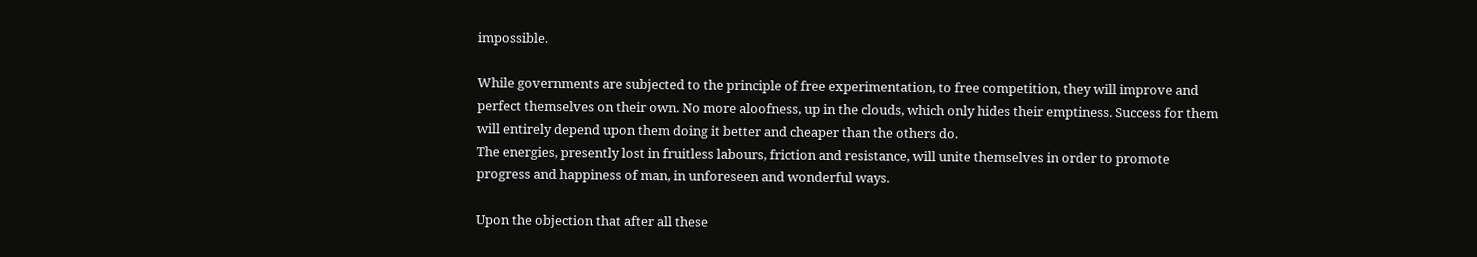impossible.

While governments are subjected to the principle of free experimentation, to free competition, they will improve and perfect themselves on their own. No more aloofness, up in the clouds, which only hides their emptiness. Success for them will entirely depend upon them doing it better and cheaper than the others do.
The energies, presently lost in fruitless labours, friction and resistance, will unite themselves in order to promote progress and happiness of man, in unforeseen and wonderful ways.

Upon the objection that after all these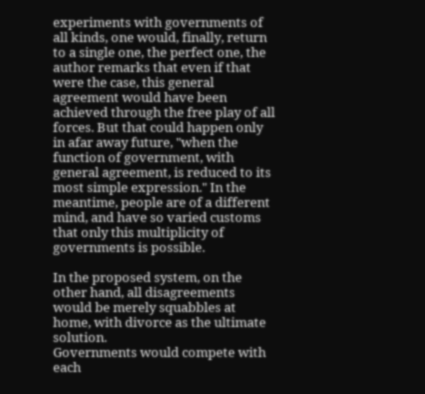experiments with governments of all kinds, one would, finally, return to a single one, the perfect one, the author remarks that even if that were the case, this general agreement would have been achieved through the free play of all forces. But that could happen only in afar away future, "when the function of government, with general agreement, is reduced to its most simple expression." In the meantime, people are of a different mind, and have so varied customs that only this multiplicity of governments is possible.

In the proposed system, on the other hand, all disagreements would be merely squabbles at home, with divorce as the ultimate solution.
Governments would compete with each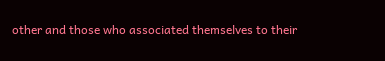other and those who associated themselves to their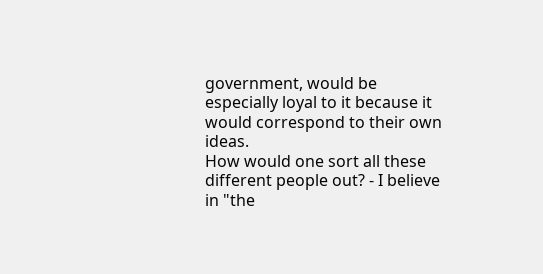government, would be especially loyal to it because it would correspond to their own ideas.
How would one sort all these different people out? - I believe in "the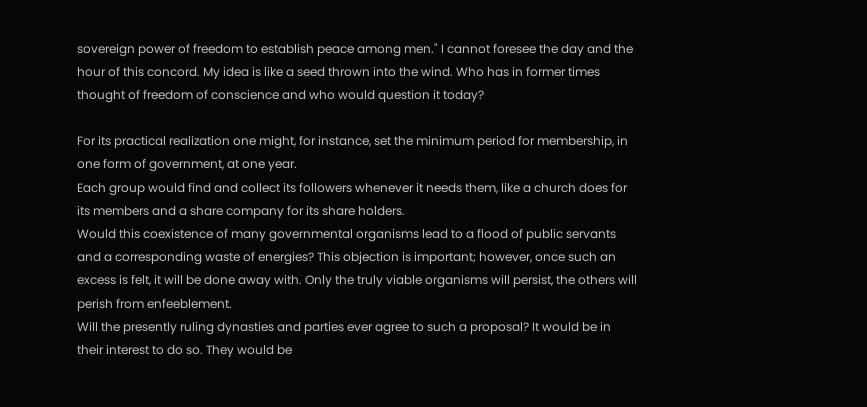sovereign power of freedom to establish peace among men." I cannot foresee the day and the hour of this concord. My idea is like a seed thrown into the wind. Who has in former times thought of freedom of conscience and who would question it today?

For its practical realization one might, for instance, set the minimum period for membership, in one form of government, at one year.
Each group would find and collect its followers whenever it needs them, like a church does for its members and a share company for its share holders.
Would this coexistence of many governmental organisms lead to a flood of public servants and a corresponding waste of energies? This objection is important; however, once such an excess is felt, it will be done away with. Only the truly viable organisms will persist, the others will perish from enfeeblement.
Will the presently ruling dynasties and parties ever agree to such a proposal? It would be in their interest to do so. They would be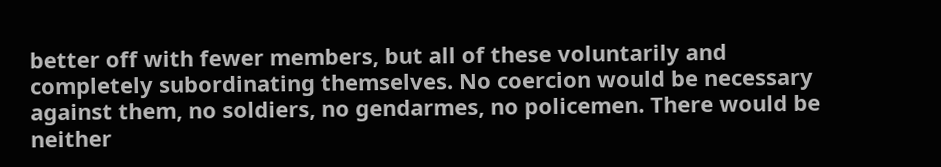better off with fewer members, but all of these voluntarily and completely subordinating themselves. No coercion would be necessary against them, no soldiers, no gendarmes, no policemen. There would be neither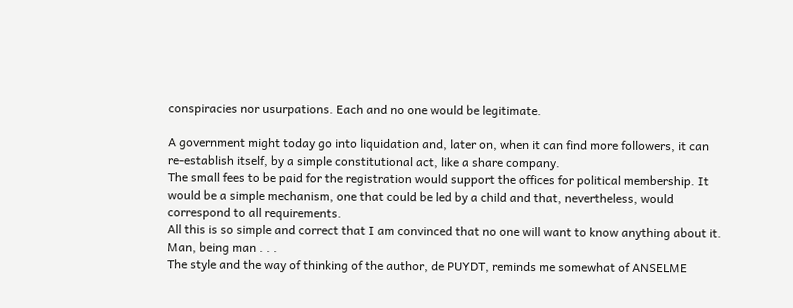conspiracies nor usurpations. Each and no one would be legitimate.

A government might today go into liquidation and, later on, when it can find more followers, it can re-establish itself, by a simple constitutional act, like a share company.
The small fees to be paid for the registration would support the offices for political membership. It would be a simple mechanism, one that could be led by a child and that, nevertheless, would correspond to all requirements.
All this is so simple and correct that I am convinced that no one will want to know anything about it.
Man, being man . . .
The style and the way of thinking of the author, de PUYDT, reminds me somewhat of ANSELME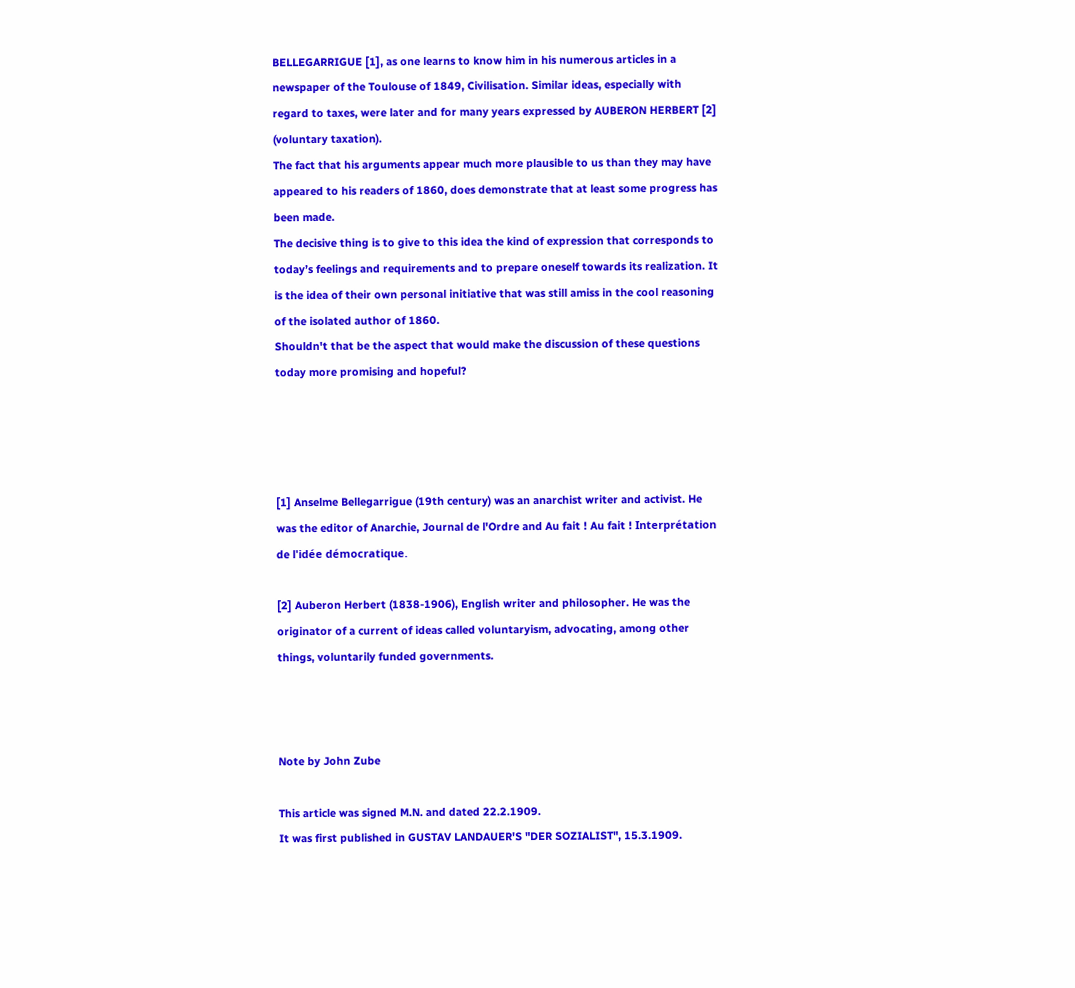BELLEGARRIGUE [1], as one learns to know him in his numerous articles in a newspaper of the Toulouse of 1849, Civilisation. Similar ideas, especially with regard to taxes, were later and for many years expressed by AUBERON HERBERT [2] (voluntary taxation).
The fact that his arguments appear much more plausible to us than they may have appeared to his readers of 1860, does demonstrate that at least some progress has been made.
The decisive thing is to give to this idea the kind of expression that corresponds to today’s feelings and requirements and to prepare oneself towards its realization. It is the idea of their own personal initiative that was still amiss in the cool reasoning of the isolated author of 1860.
Shouldn't that be the aspect that would make the discussion of these questions today more promising and hopeful?




[1] Anselme Bellegarrigue (19th century) was an anarchist writer and activist. He was the editor of Anarchie, Journal de l'Ordre and Au fait ! Au fait ! Interprétation de l'idée démocratique.

[2] Auberon Herbert (1838-1906), English writer and philosopher. He was the originator of a current of ideas called voluntaryism, advocating, among other things, voluntarily funded governments.



Note by John Zube

This article was signed M.N. and dated 22.2.1909.
It was first published in GUSTAV LANDAUER'S "DER SOZIALIST", 15.3.1909.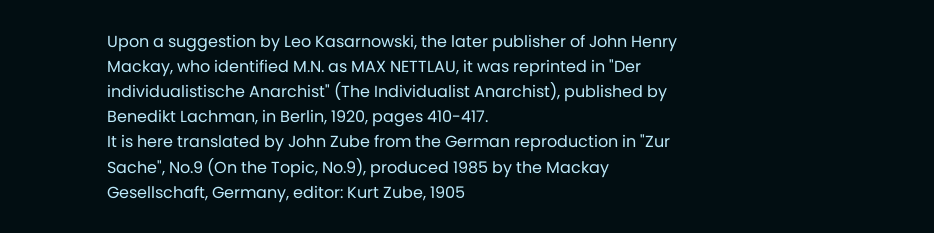Upon a suggestion by Leo Kasarnowski, the later publisher of John Henry Mackay, who identified M.N. as MAX NETTLAU, it was reprinted in "Der individualistische Anarchist" (The Individualist Anarchist), published by Benedikt Lachman, in Berlin, 1920, pages 410-417.
It is here translated by John Zube from the German reproduction in "Zur Sache", No.9 (On the Topic, No.9), produced 1985 by the Mackay Gesellschaft, Germany, editor: Kurt Zube, 1905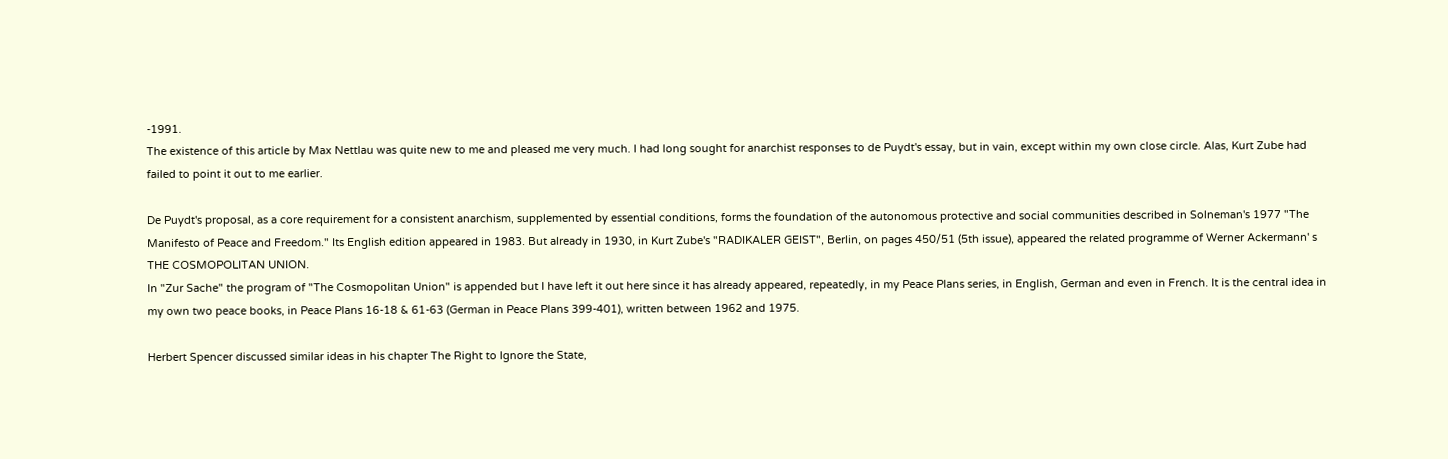-1991.
The existence of this article by Max Nettlau was quite new to me and pleased me very much. I had long sought for anarchist responses to de Puydt's essay, but in vain, except within my own close circle. Alas, Kurt Zube had failed to point it out to me earlier.

De Puydt's proposal, as a core requirement for a consistent anarchism, supplemented by essential conditions, forms the foundation of the autonomous protective and social communities described in Solneman's 1977 "The Manifesto of Peace and Freedom." Its English edition appeared in 1983. But already in 1930, in Kurt Zube's "RADIKALER GEIST", Berlin, on pages 450/51 (5th issue), appeared the related programme of Werner Ackermann' s THE COSMOPOLITAN UNION.
In "Zur Sache" the program of "The Cosmopolitan Union" is appended but I have left it out here since it has already appeared, repeatedly, in my Peace Plans series, in English, German and even in French. It is the central idea in my own two peace books, in Peace Plans 16-18 & 61-63 (German in Peace Plans 399-401), written between 1962 and 1975.

Herbert Spencer discussed similar ideas in his chapter The Right to Ignore the State,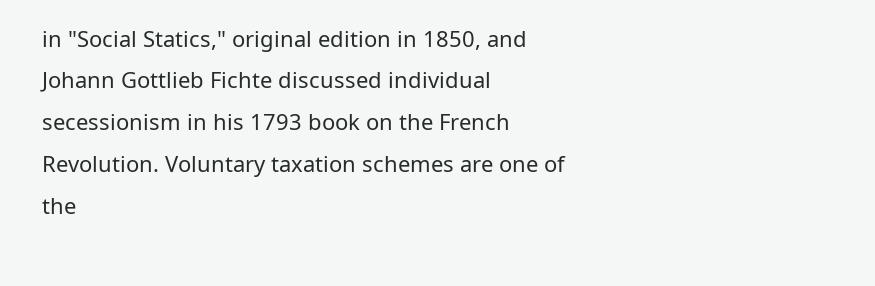in "Social Statics," original edition in 1850, and Johann Gottlieb Fichte discussed individual secessionism in his 1793 book on the French Revolution. Voluntary taxation schemes are one of the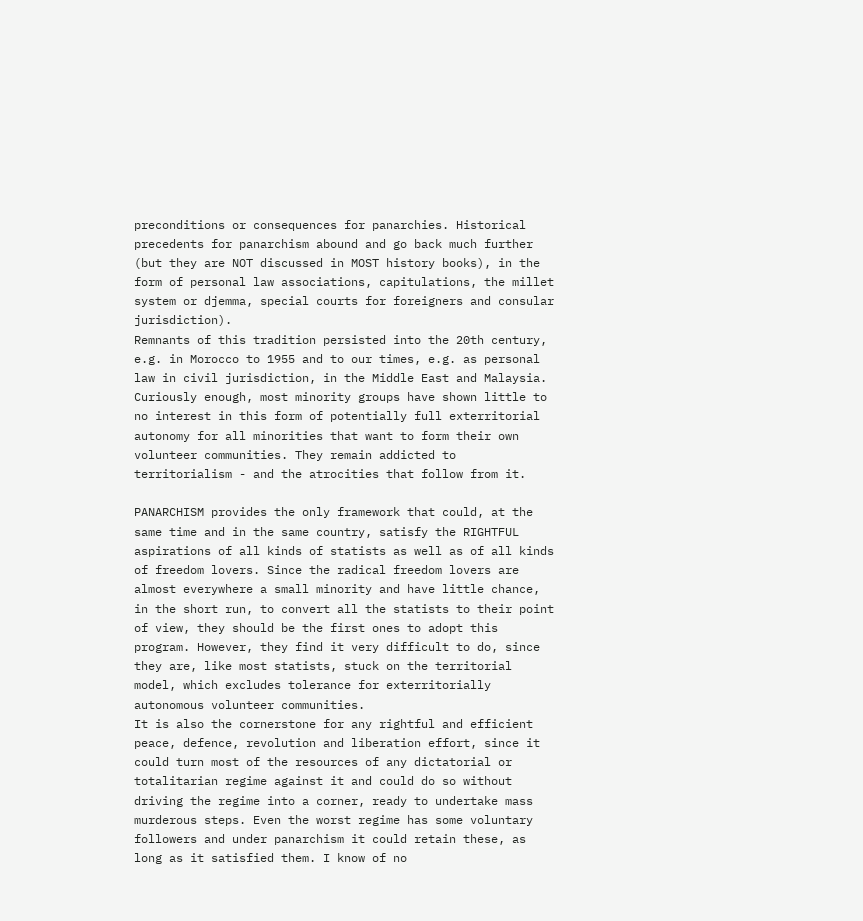preconditions or consequences for panarchies. Historical precedents for panarchism abound and go back much further (but they are NOT discussed in MOST history books), in the form of personal law associations, capitulations, the millet system or djemma, special courts for foreigners and consular jurisdiction).
Remnants of this tradition persisted into the 20th century, e.g. in Morocco to 1955 and to our times, e.g. as personal law in civil jurisdiction, in the Middle East and Malaysia.
Curiously enough, most minority groups have shown little to no interest in this form of potentially full exterritorial autonomy for all minorities that want to form their own volunteer communities. They remain addicted to territorialism - and the atrocities that follow from it.

PANARCHISM provides the only framework that could, at the same time and in the same country, satisfy the RIGHTFUL aspirations of all kinds of statists as well as of all kinds of freedom lovers. Since the radical freedom lovers are almost everywhere a small minority and have little chance, in the short run, to convert all the statists to their point of view, they should be the first ones to adopt this program. However, they find it very difficult to do, since they are, like most statists, stuck on the territorial model, which excludes tolerance for exterritorially autonomous volunteer communities.
It is also the cornerstone for any rightful and efficient peace, defence, revolution and liberation effort, since it could turn most of the resources of any dictatorial or totalitarian regime against it and could do so without driving the regime into a corner, ready to undertake mass murderous steps. Even the worst regime has some voluntary followers and under panarchism it could retain these, as long as it satisfied them. I know of no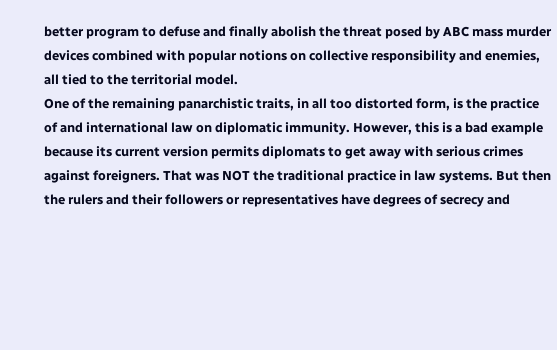better program to defuse and finally abolish the threat posed by ABC mass murder devices combined with popular notions on collective responsibility and enemies, all tied to the territorial model.
One of the remaining panarchistic traits, in all too distorted form, is the practice of and international law on diplomatic immunity. However, this is a bad example because its current version permits diplomats to get away with serious crimes against foreigners. That was NOT the traditional practice in law systems. But then the rulers and their followers or representatives have degrees of secrecy and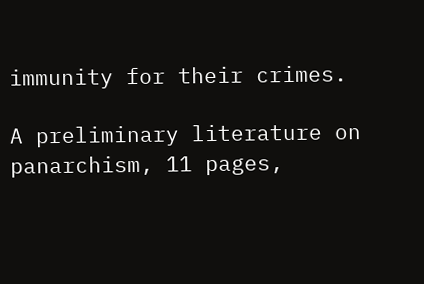immunity for their crimes.

A preliminary literature on panarchism, 11 pages,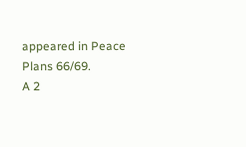appeared in Peace Plans 66/69.
A 2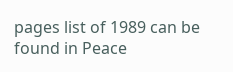pages list of 1989 can be found in Peace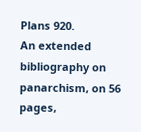Plans 920.
An extended bibliography on panarchism, on 56 pages,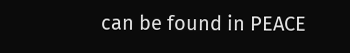can be found in PEACE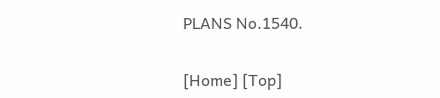PLANS No.1540.


[Home] [Top]